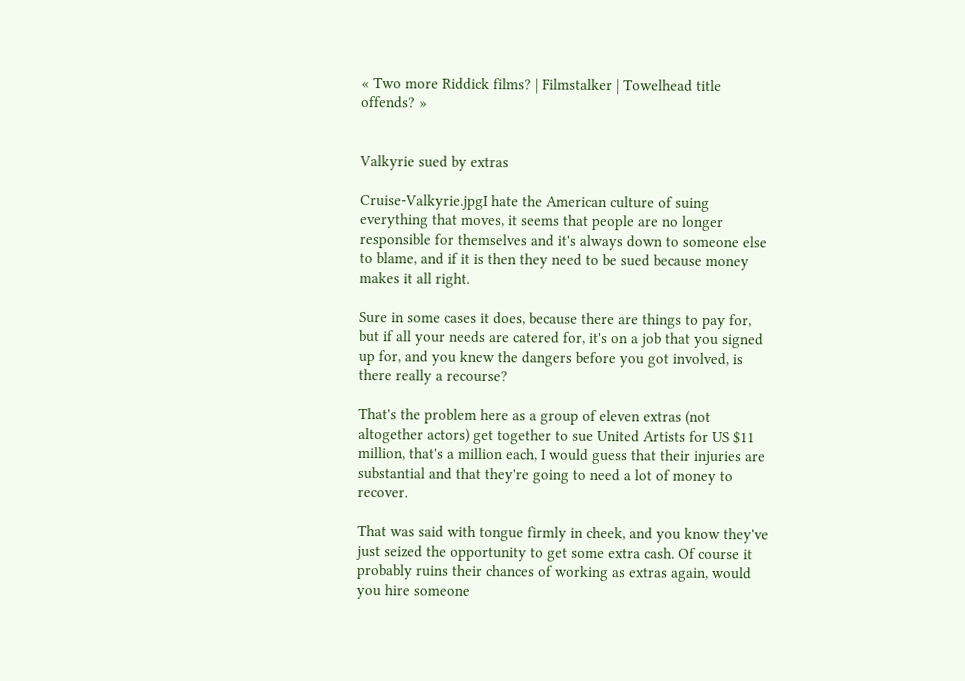« Two more Riddick films? | Filmstalker | Towelhead title offends? »


Valkyrie sued by extras

Cruise-Valkyrie.jpgI hate the American culture of suing everything that moves, it seems that people are no longer responsible for themselves and it's always down to someone else to blame, and if it is then they need to be sued because money makes it all right.

Sure in some cases it does, because there are things to pay for, but if all your needs are catered for, it's on a job that you signed up for, and you knew the dangers before you got involved, is there really a recourse?

That's the problem here as a group of eleven extras (not altogether actors) get together to sue United Artists for US $11 million, that's a million each, I would guess that their injuries are substantial and that they're going to need a lot of money to recover.

That was said with tongue firmly in cheek, and you know they've just seized the opportunity to get some extra cash. Of course it probably ruins their chances of working as extras again, would you hire someone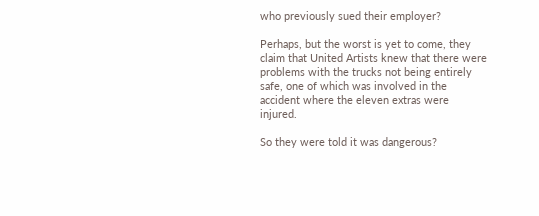who previously sued their employer?

Perhaps, but the worst is yet to come, they claim that United Artists knew that there were problems with the trucks not being entirely safe, one of which was involved in the accident where the eleven extras were injured.

So they were told it was dangerous?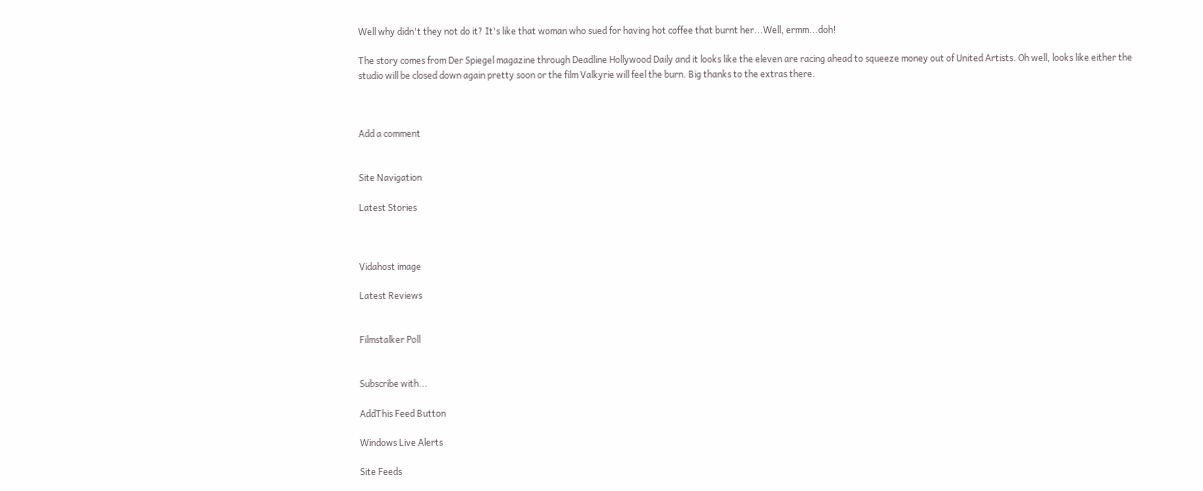Well why didn't they not do it? It's like that woman who sued for having hot coffee that burnt her...Well, ermm...doh!

The story comes from Der Spiegel magazine through Deadline Hollywood Daily and it looks like the eleven are racing ahead to squeeze money out of United Artists. Oh well, looks like either the studio will be closed down again pretty soon or the film Valkyrie will feel the burn. Big thanks to the extras there.



Add a comment


Site Navigation

Latest Stories



Vidahost image

Latest Reviews


Filmstalker Poll


Subscribe with...

AddThis Feed Button

Windows Live Alerts

Site Feeds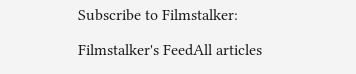Subscribe to Filmstalker:

Filmstalker's FeedAll articles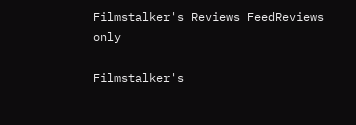Filmstalker's Reviews FeedReviews only

Filmstalker's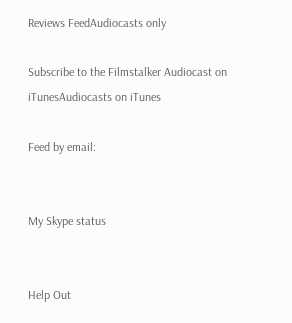Reviews FeedAudiocasts only

Subscribe to the Filmstalker Audiocast on iTunesAudiocasts on iTunes

Feed by email:


My Skype status


Help Out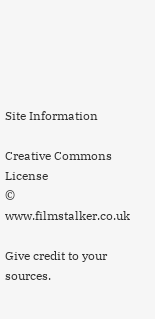Site Information

Creative Commons License
© www.filmstalker.co.uk

Give credit to your sources.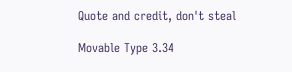Quote and credit, don't steal

Movable Type 3.34